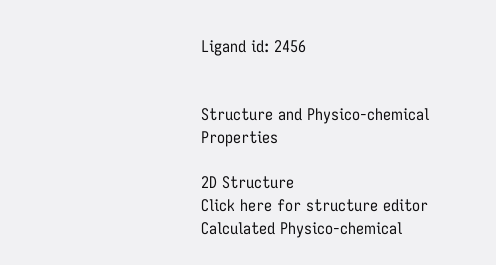Ligand id: 2456


Structure and Physico-chemical Properties

2D Structure
Click here for structure editor
Calculated Physico-chemical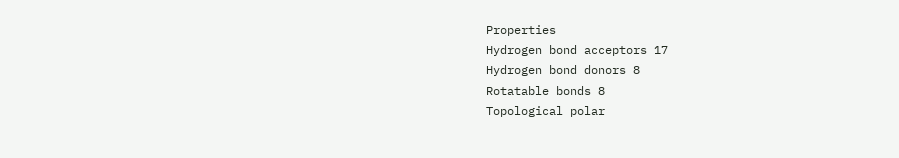Properties
Hydrogen bond acceptors 17
Hydrogen bond donors 8
Rotatable bonds 8
Topological polar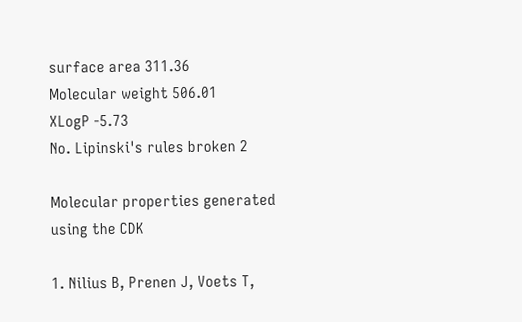surface area 311.36
Molecular weight 506.01
XLogP -5.73
No. Lipinski's rules broken 2

Molecular properties generated using the CDK

1. Nilius B, Prenen J, Voets T,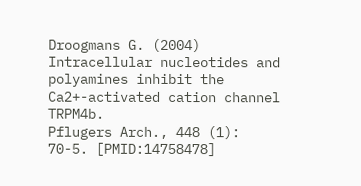Droogmans G. (2004)
Intracellular nucleotides and polyamines inhibit the Ca2+-activated cation channel TRPM4b.
Pflugers Arch., 448 (1): 70-5. [PMID:14758478]